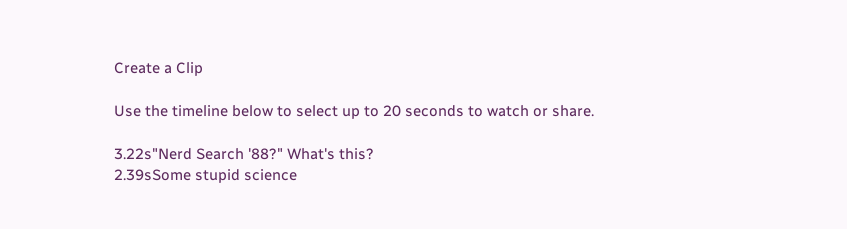Create a Clip

Use the timeline below to select up to 20 seconds to watch or share.

3.22s"Nerd Search '88?" What's this?
2.39sSome stupid science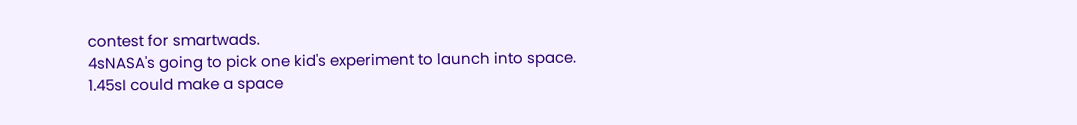contest for smartwads.
4sNASA's going to pick one kid's experiment to launch into space.
1.45sI could make a space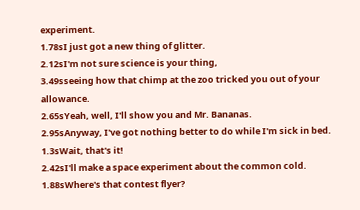experiment.
1.78sI just got a new thing of glitter.
2.12sI'm not sure science is your thing,
3.49sseeing how that chimp at the zoo tricked you out of your allowance.
2.65sYeah, well, I'll show you and Mr. Bananas.
2.95sAnyway, I've got nothing better to do while I'm sick in bed.
1.3sWait, that's it!
2.42sI'll make a space experiment about the common cold.
1.88sWhere's that contest flyer?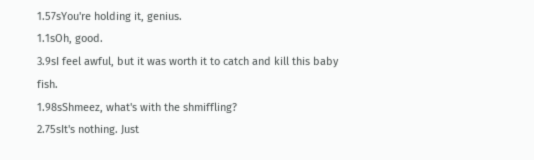1.57sYou're holding it, genius.
1.1sOh, good.
3.9sI feel awful, but it was worth it to catch and kill this baby fish.
1.98sShmeez, what's with the shmiffling?
2.75sIt's nothing. Just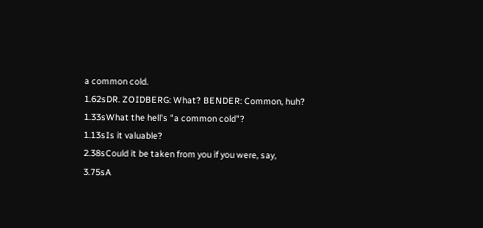a common cold.
1.62sDR. ZOIDBERG: What? BENDER: Common, huh?
1.33sWhat the hell's "a common cold"?
1.13sIs it valuable?
2.38sCould it be taken from you if you were, say,
3.75sA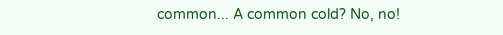common... A common cold? No, no!